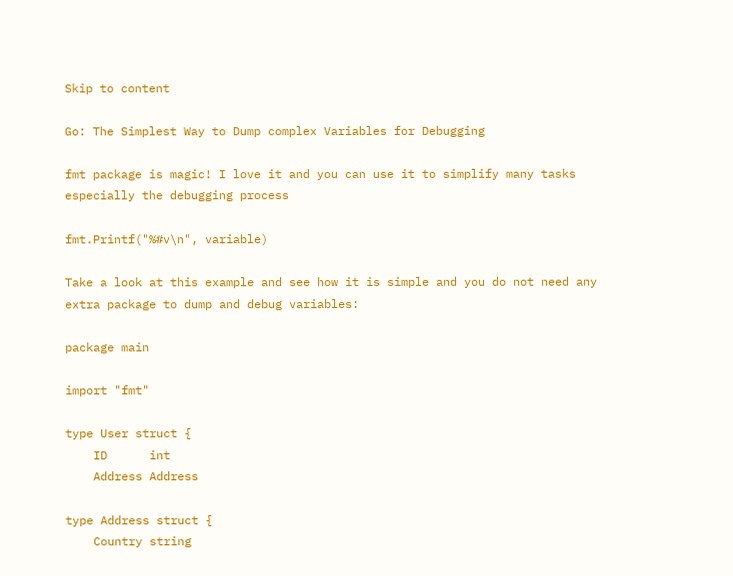Skip to content

Go: The Simplest Way to Dump complex Variables for Debugging

fmt package is magic! I love it and you can use it to simplify many tasks especially the debugging process

fmt.Printf("%#v\n", variable)

Take a look at this example and see how it is simple and you do not need any extra package to dump and debug variables:

package main

import "fmt"

type User struct {
    ID      int
    Address Address

type Address struct {
    Country string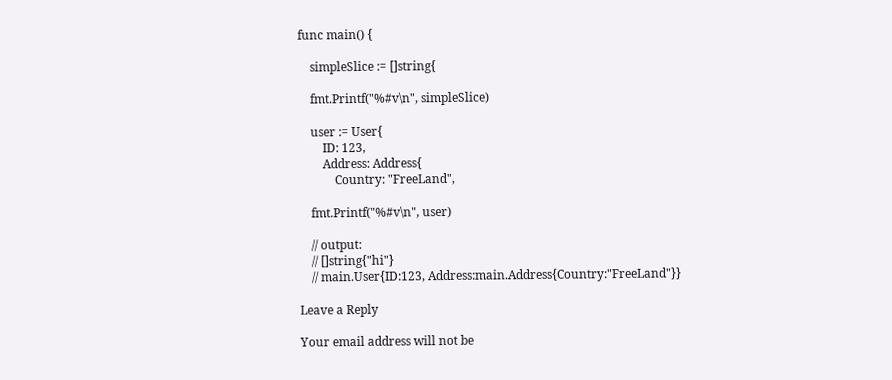func main() {

    simpleSlice := []string{

    fmt.Printf("%#v\n", simpleSlice)

    user := User{
        ID: 123,
        Address: Address{
            Country: "FreeLand",

    fmt.Printf("%#v\n", user)

    // output:
    // []string{"hi"}
    // main.User{ID:123, Address:main.Address{Country:"FreeLand"}}

Leave a Reply

Your email address will not be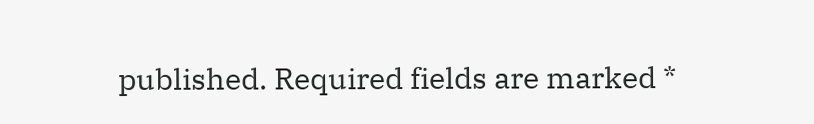published. Required fields are marked *